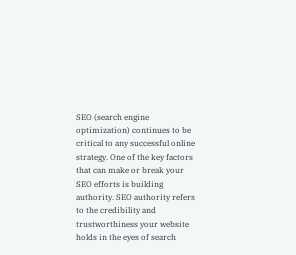SEO (search engine optimization) continues to be critical to any successful online strategy. One of the key factors that can make or break your SEO efforts is building authority. SEO authority refers to the credibility and trustworthiness your website holds in the eyes of search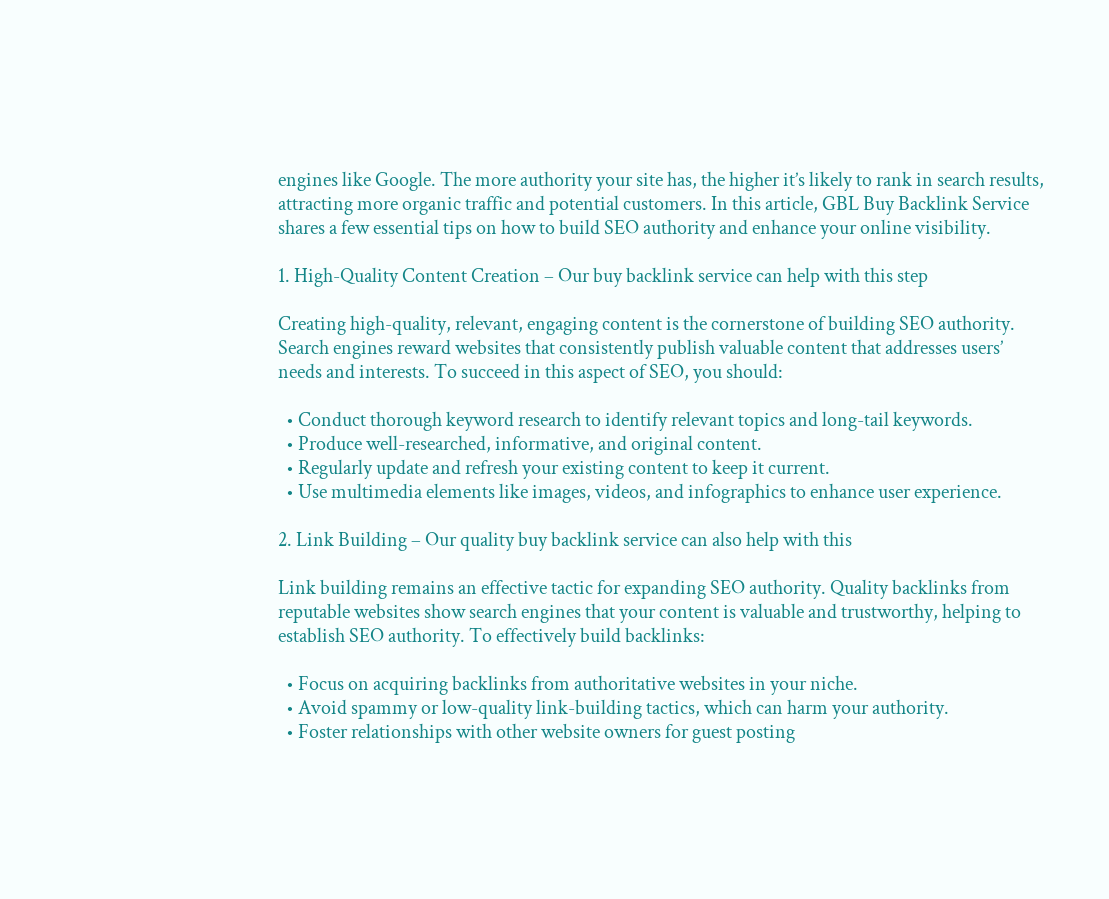engines like Google. The more authority your site has, the higher it’s likely to rank in search results, attracting more organic traffic and potential customers. In this article, GBL Buy Backlink Service shares a few essential tips on how to build SEO authority and enhance your online visibility.

1. High-Quality Content Creation – Our buy backlink service can help with this step

Creating high-quality, relevant, engaging content is the cornerstone of building SEO authority. Search engines reward websites that consistently publish valuable content that addresses users’ needs and interests. To succeed in this aspect of SEO, you should:

  • Conduct thorough keyword research to identify relevant topics and long-tail keywords.
  • Produce well-researched, informative, and original content.
  • Regularly update and refresh your existing content to keep it current.
  • Use multimedia elements like images, videos, and infographics to enhance user experience.

2. Link Building – Our quality buy backlink service can also help with this

Link building remains an effective tactic for expanding SEO authority. Quality backlinks from reputable websites show search engines that your content is valuable and trustworthy, helping to establish SEO authority. To effectively build backlinks:

  • Focus on acquiring backlinks from authoritative websites in your niche.
  • Avoid spammy or low-quality link-building tactics, which can harm your authority.
  • Foster relationships with other website owners for guest posting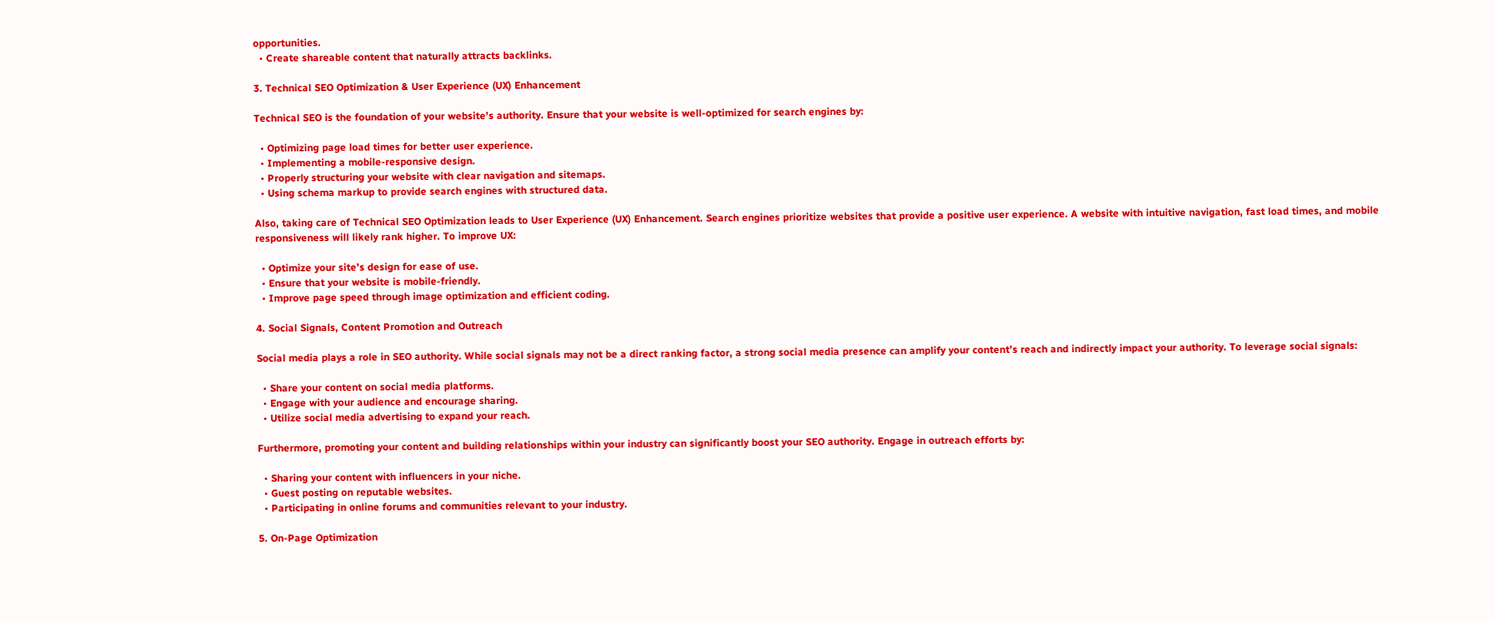opportunities.
  • Create shareable content that naturally attracts backlinks.

3. Technical SEO Optimization & User Experience (UX) Enhancement

Technical SEO is the foundation of your website’s authority. Ensure that your website is well-optimized for search engines by:

  • Optimizing page load times for better user experience.
  • Implementing a mobile-responsive design.
  • Properly structuring your website with clear navigation and sitemaps.
  • Using schema markup to provide search engines with structured data.

Also, taking care of Technical SEO Optimization leads to User Experience (UX) Enhancement. Search engines prioritize websites that provide a positive user experience. A website with intuitive navigation, fast load times, and mobile responsiveness will likely rank higher. To improve UX:

  • Optimize your site’s design for ease of use.
  • Ensure that your website is mobile-friendly.
  • Improve page speed through image optimization and efficient coding.

4. Social Signals, Content Promotion and Outreach

Social media plays a role in SEO authority. While social signals may not be a direct ranking factor, a strong social media presence can amplify your content’s reach and indirectly impact your authority. To leverage social signals:

  • Share your content on social media platforms.
  • Engage with your audience and encourage sharing.
  • Utilize social media advertising to expand your reach.

Furthermore, promoting your content and building relationships within your industry can significantly boost your SEO authority. Engage in outreach efforts by:

  • Sharing your content with influencers in your niche.
  • Guest posting on reputable websites.
  • Participating in online forums and communities relevant to your industry.

5. On-Page Optimization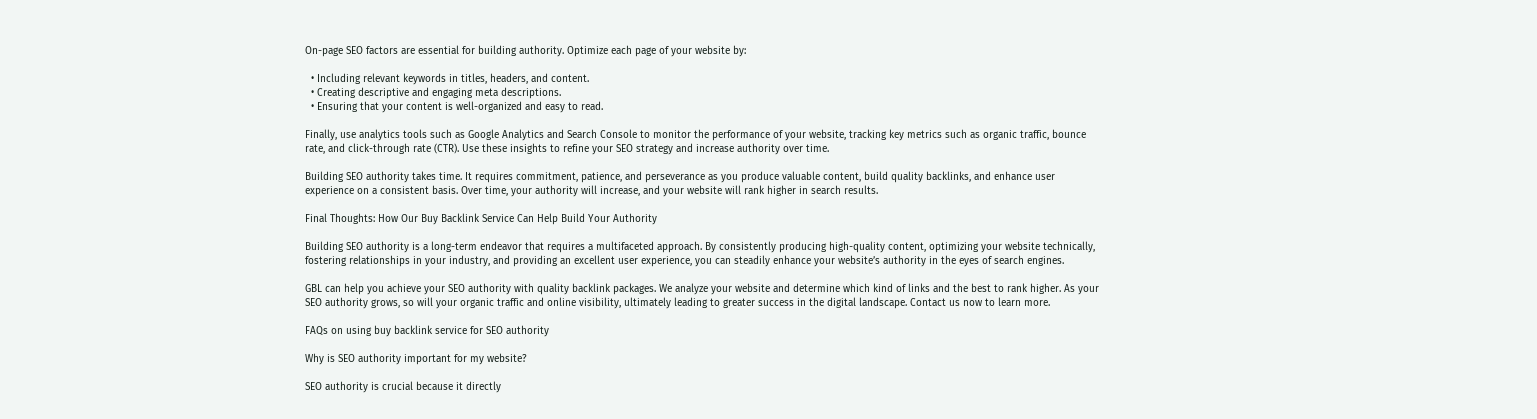On-page SEO factors are essential for building authority. Optimize each page of your website by:

  • Including relevant keywords in titles, headers, and content.
  • Creating descriptive and engaging meta descriptions.
  • Ensuring that your content is well-organized and easy to read.

Finally, use analytics tools such as Google Analytics and Search Console to monitor the performance of your website, tracking key metrics such as organic traffic, bounce rate, and click-through rate (CTR). Use these insights to refine your SEO strategy and increase authority over time.

Building SEO authority takes time. It requires commitment, patience, and perseverance as you produce valuable content, build quality backlinks, and enhance user experience on a consistent basis. Over time, your authority will increase, and your website will rank higher in search results.

Final Thoughts: How Our Buy Backlink Service Can Help Build Your Authority

Building SEO authority is a long-term endeavor that requires a multifaceted approach. By consistently producing high-quality content, optimizing your website technically, fostering relationships in your industry, and providing an excellent user experience, you can steadily enhance your website’s authority in the eyes of search engines.

GBL can help you achieve your SEO authority with quality backlink packages. We analyze your website and determine which kind of links and the best to rank higher. As your SEO authority grows, so will your organic traffic and online visibility, ultimately leading to greater success in the digital landscape. Contact us now to learn more.

FAQs on using buy backlink service for SEO authority

Why is SEO authority important for my website?

SEO authority is crucial because it directly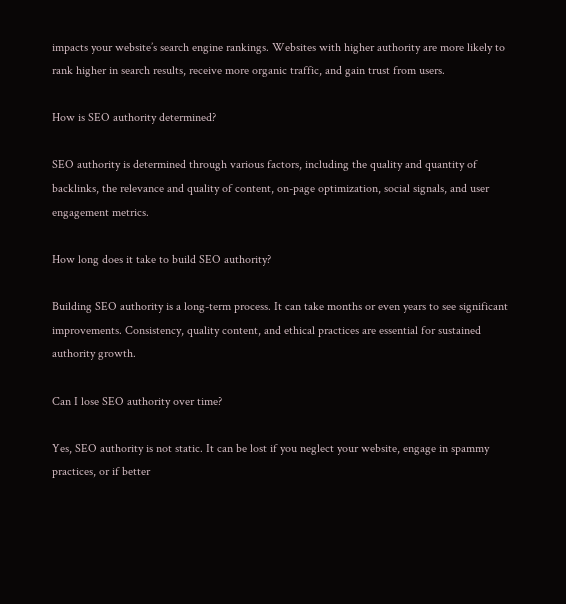impacts your website’s search engine rankings. Websites with higher authority are more likely to rank higher in search results, receive more organic traffic, and gain trust from users.

How is SEO authority determined?

SEO authority is determined through various factors, including the quality and quantity of backlinks, the relevance and quality of content, on-page optimization, social signals, and user engagement metrics.

How long does it take to build SEO authority?

Building SEO authority is a long-term process. It can take months or even years to see significant improvements. Consistency, quality content, and ethical practices are essential for sustained authority growth.

Can I lose SEO authority over time?

Yes, SEO authority is not static. It can be lost if you neglect your website, engage in spammy practices, or if better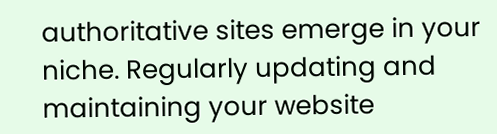authoritative sites emerge in your niche. Regularly updating and maintaining your website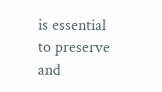is essential to preserve and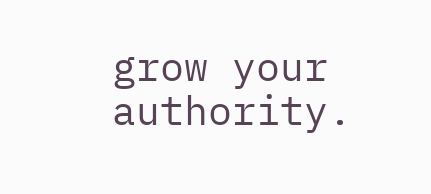grow your authority.